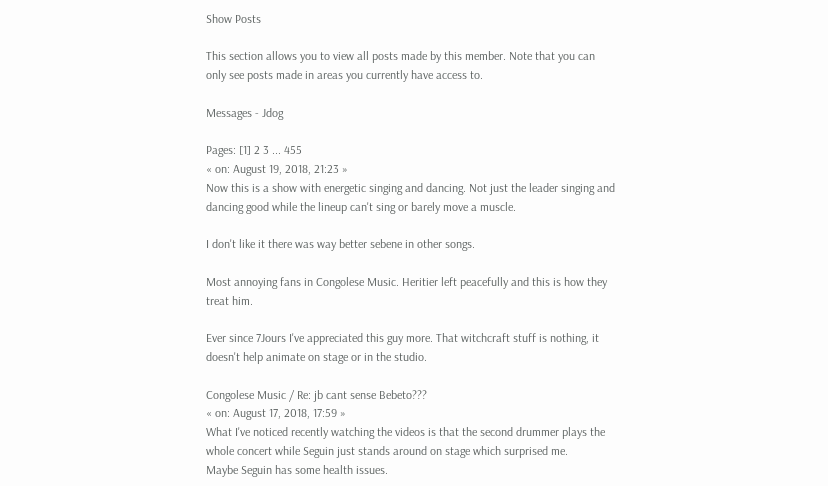Show Posts

This section allows you to view all posts made by this member. Note that you can only see posts made in areas you currently have access to.

Messages - Jdog

Pages: [1] 2 3 ... 455
« on: August 19, 2018, 21:23 »
Now this is a show with energetic singing and dancing. Not just the leader singing and dancing good while the lineup can't sing or barely move a muscle.

I don't like it there was way better sebene in other songs.

Most annoying fans in Congolese Music. Heritier left peacefully and this is how they treat him.

Ever since 7Jours I've appreciated this guy more. That witchcraft stuff is nothing, it doesn't help animate on stage or in the studio.

Congolese Music / Re: jb cant sense Bebeto???
« on: August 17, 2018, 17:59 »
What I've noticed recently watching the videos is that the second drummer plays the whole concert while Seguin just stands around on stage which surprised me.
Maybe Seguin has some health issues.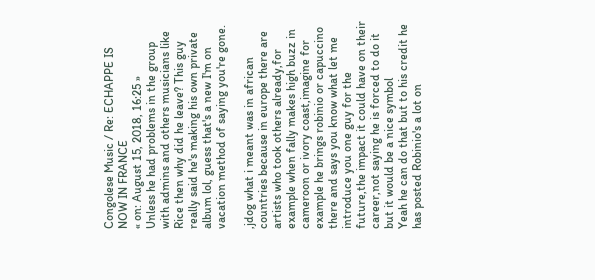Congolese Music / Re: ECHAPPE IS NOW IN FRANCE
« on: August 15, 2018, 16:25 »
Unless he had problems in the group with admins and others musicians like Rice then why did he leave? This guy really said he's making his own private album lol, guess that's a new I'm on vacation method of saying you're gone.

,jdog what i meant was in african countries because in europe there are  artists who took others already,for example when fally makes high buzz in cameroon or ivory coast,imagine for example he brings robinio or capuccino there and says you know what let me introduce you one guy for the future,the impact it could have on their career,not saying he is forced to do it but it would be a nice symbol
Yeah he can do that but to his credit he has posted Robinio's a lot on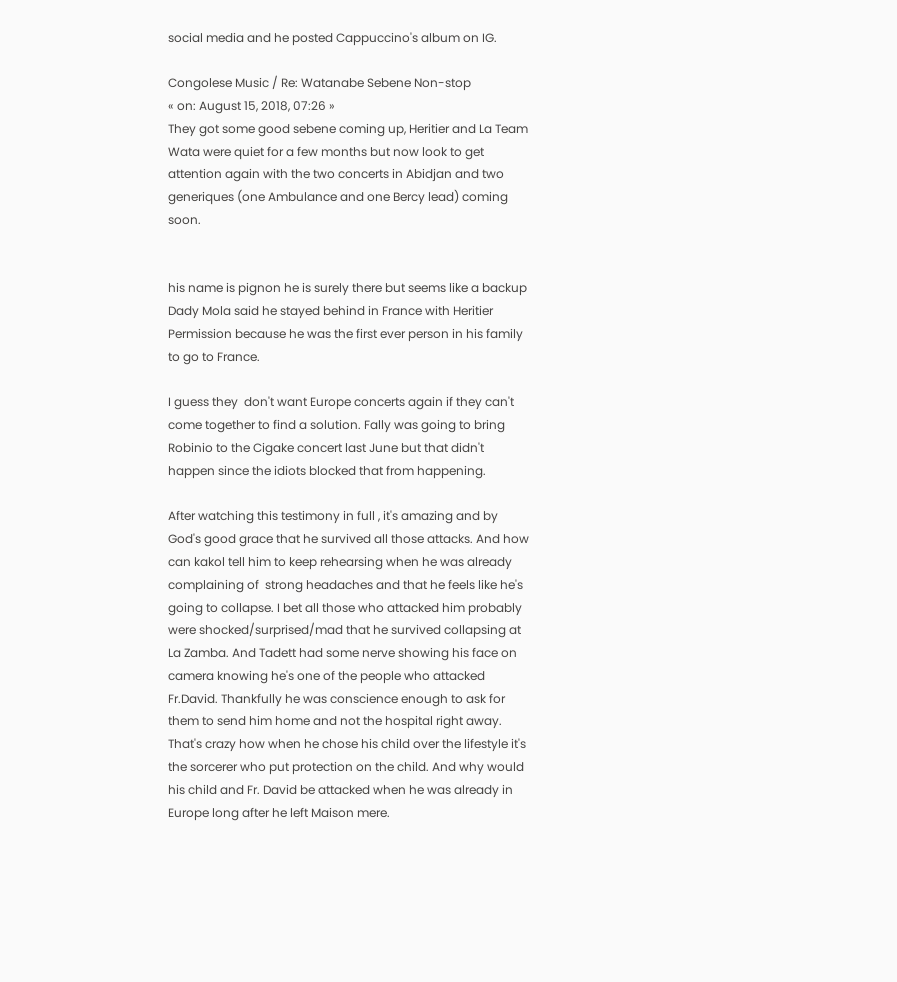social media and he posted Cappuccino's album on IG.

Congolese Music / Re: Watanabe Sebene Non-stop
« on: August 15, 2018, 07:26 »
They got some good sebene coming up, Heritier and La Team Wata were quiet for a few months but now look to get attention again with the two concerts in Abidjan and two generiques (one Ambulance and one Bercy lead) coming soon.


his name is pignon he is surely there but seems like a backup
Dady Mola said he stayed behind in France with Heritier Permission because he was the first ever person in his family to go to France.

I guess they  don't want Europe concerts again if they can't come together to find a solution. Fally was going to bring Robinio to the Cigake concert last June but that didn't happen since the idiots blocked that from happening.

After watching this testimony in full , it's amazing and by God's good grace that he survived all those attacks. And how can kakol tell him to keep rehearsing when he was already complaining of  strong headaches and that he feels like he's going to collapse. I bet all those who attacked him probably were shocked/surprised/mad that he survived collapsing at La Zamba. And Tadett had some nerve showing his face on camera knowing he's one of the people who attacked Fr.David. Thankfully he was conscience enough to ask for them to send him home and not the hospital right away. That's crazy how when he chose his child over the lifestyle it's the sorcerer who put protection on the child. And why would his child and Fr. David be attacked when he was already in Europe long after he left Maison mere.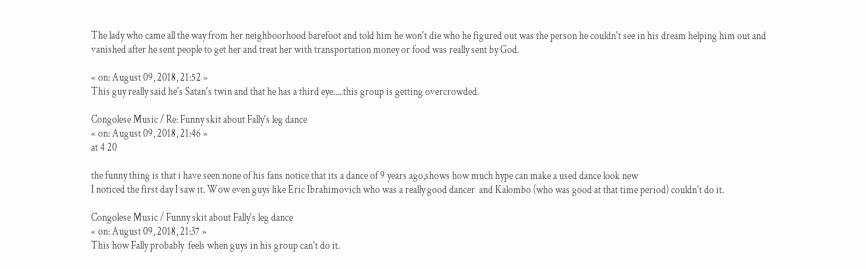The lady who came all the way from her neighboorhood barefoot and told him he won't die who he figured out was the person he couldn't see in his dream helping him out and vanished after he sent people to get her and treat her with transportation money or food was really sent by God.

« on: August 09, 2018, 21:52 »
This guy really said he's Satan's twin and that he has a third eye.....this group is getting overcrowded.

Congolese Music / Re: Funny skit about Fally's leg dance
« on: August 09, 2018, 21:46 »
at 4 20

the funny thing is that i have seen none of his fans notice that its a dance of 9 years ago,shows how much hype can make a used dance look new
I noticed the first day I saw it. Wow even guys like Eric Ibrahimovich who was a really good dancer  and Kalombo (who was good at that time period) couldn't do it.

Congolese Music / Funny skit about Fally's leg dance
« on: August 09, 2018, 21:37 »
This how Fally probably  feels when guys in his group can't do it.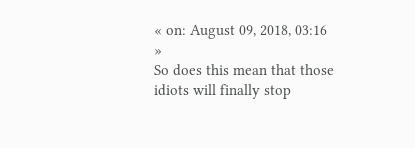« on: August 09, 2018, 03:16 »
So does this mean that those idiots will finally stop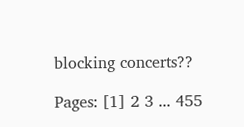blocking concerts??

Pages: [1] 2 3 ... 455